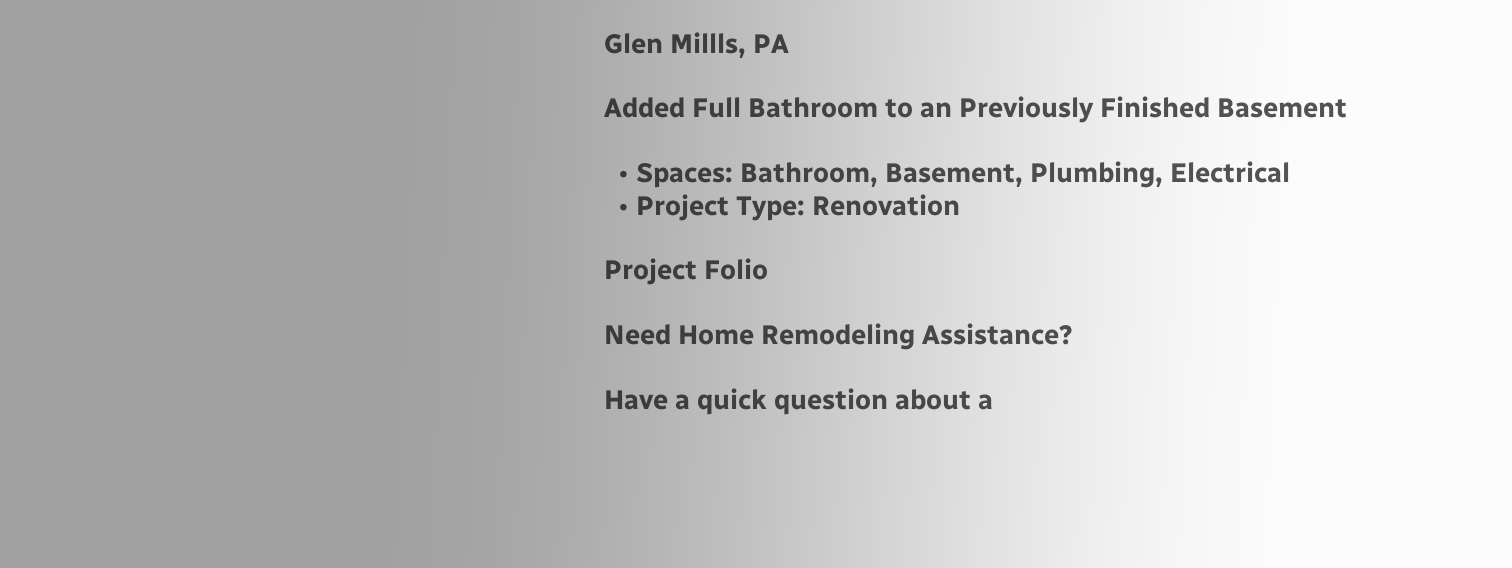Glen Millls, PA

Added Full Bathroom to an Previously Finished Basement

  • Spaces: Bathroom, Basement, Plumbing, Electrical
  • Project Type: Renovation

Project Folio

Need Home Remodeling Assistance?

Have a quick question about a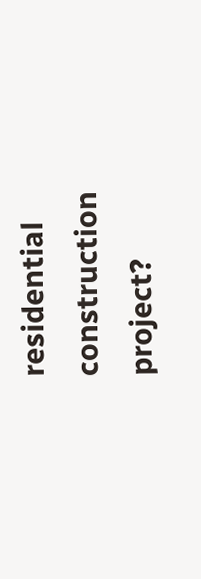residential construction project?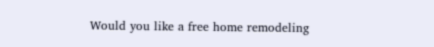Would you like a free home remodeling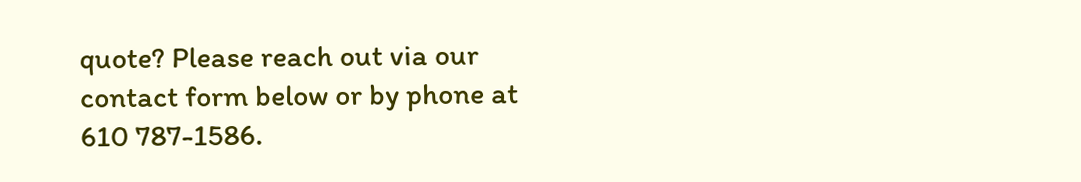quote? Please reach out via our contact form below or by phone at 610 787-1586.